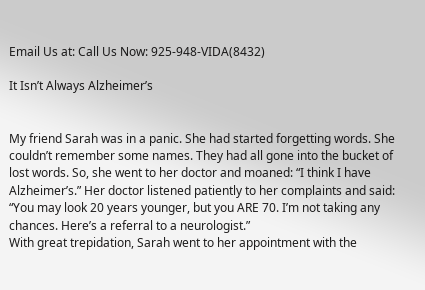Email Us at: Call Us Now: 925-948-VIDA(8432)

It Isn’t Always Alzheimer’s


My friend Sarah was in a panic. She had started forgetting words. She couldn’t remember some names. They had all gone into the bucket of lost words. So, she went to her doctor and moaned: “I think I have Alzheimer’s.” Her doctor listened patiently to her complaints and said: “You may look 20 years younger, but you ARE 70. I’m not taking any chances. Here’s a referral to a neurologist.”
With great trepidation, Sarah went to her appointment with the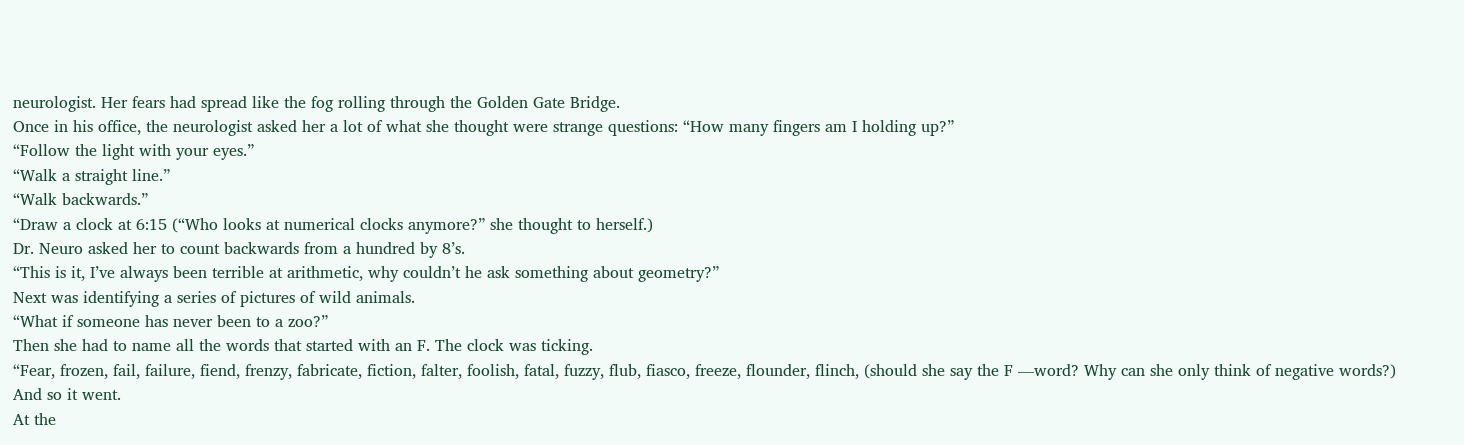neurologist. Her fears had spread like the fog rolling through the Golden Gate Bridge.
Once in his office, the neurologist asked her a lot of what she thought were strange questions: “How many fingers am I holding up?”
“Follow the light with your eyes.”
“Walk a straight line.”
“Walk backwards.”
“Draw a clock at 6:15 (“Who looks at numerical clocks anymore?” she thought to herself.)
Dr. Neuro asked her to count backwards from a hundred by 8’s.
“This is it, I’ve always been terrible at arithmetic, why couldn’t he ask something about geometry?”
Next was identifying a series of pictures of wild animals.
“What if someone has never been to a zoo?”
Then she had to name all the words that started with an F. The clock was ticking.
“Fear, frozen, fail, failure, fiend, frenzy, fabricate, fiction, falter, foolish, fatal, fuzzy, flub, fiasco, freeze, flounder, flinch, (should she say the F —word? Why can she only think of negative words?)
And so it went.
At the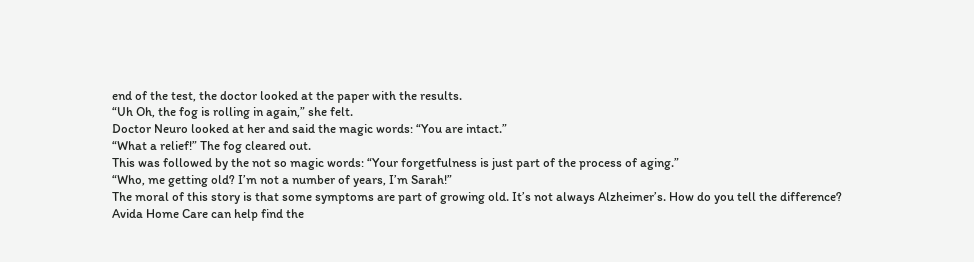end of the test, the doctor looked at the paper with the results.
“Uh Oh, the fog is rolling in again,” she felt.
Doctor Neuro looked at her and said the magic words: “You are intact.”
“What a relief!” The fog cleared out.
This was followed by the not so magic words: “Your forgetfulness is just part of the process of aging.”
“Who, me getting old? I’m not a number of years, I’m Sarah!”
The moral of this story is that some symptoms are part of growing old. It’s not always Alzheimer’s. How do you tell the difference?
Avida Home Care can help find the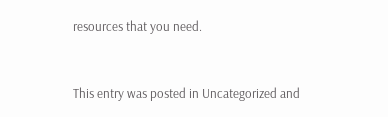resources that you need.


This entry was posted in Uncategorized and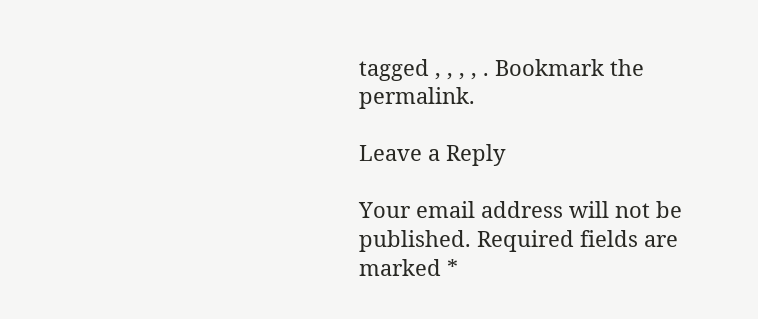tagged , , , , . Bookmark the permalink.

Leave a Reply

Your email address will not be published. Required fields are marked *